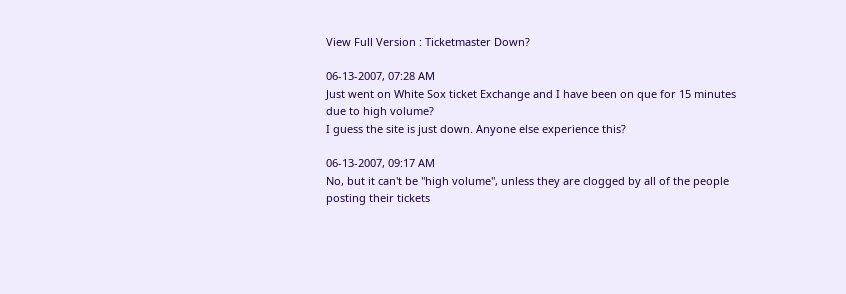View Full Version : Ticketmaster Down?

06-13-2007, 07:28 AM
Just went on White Sox ticket Exchange and I have been on que for 15 minutes due to high volume?
I guess the site is just down. Anyone else experience this?

06-13-2007, 09:17 AM
No, but it can't be "high volume", unless they are clogged by all of the people posting their tickets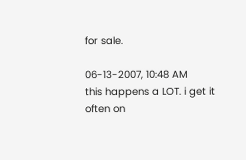for sale.

06-13-2007, 10:48 AM
this happens a LOT. i get it often on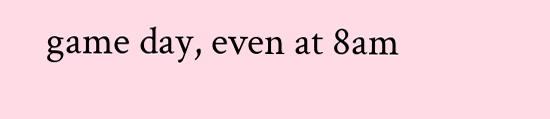game day, even at 8am